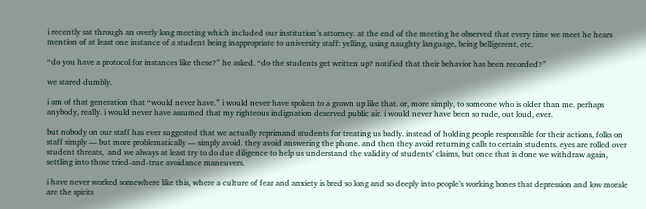i recently sat through an overly long meeting which included our institution’s attorney. at the end of the meeting he observed that every time we meet he hears mention of at least one instance of a student being inappropriate to university staff: yelling, using naughty language, being belligerent, etc.

“do you have a protocol for instances like these?” he asked. “do the students get written up? notified that their behavior has been recorded?”

we stared dumbly.

i am of that generation that “would never have.” i would never have spoken to a grown up like that. or, more simply, to someone who is older than me. perhaps anybody, really. i would never have assumed that my righteous indignation deserved public air. i would never have been so rude, out loud, ever.

but nobody on our staff has ever suggested that we actually reprimand students for treating us badly. instead of holding people responsible for their actions, folks on staff simply — but more problematically — simply avoid. they avoid answering the phone. and then they avoid returning calls to certain students. eyes are rolled over student threats,  and we always at least try to do due diligence to help us understand the validity of students’ claims, but once that is done we withdraw again, settling into those tried-and-true avoidance maneuvers.

i have never worked somewhere like this, where a culture of fear and anxiety is bred so long and so deeply into people’s working bones that depression and low morale are the spirits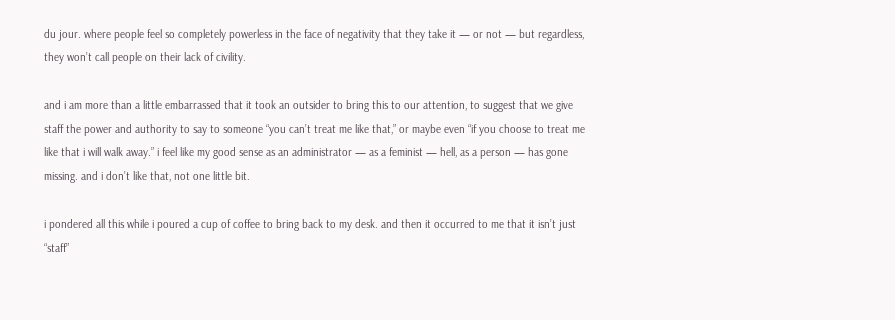du jour. where people feel so completely powerless in the face of negativity that they take it — or not — but regardless, they won’t call people on their lack of civility.

and i am more than a little embarrassed that it took an outsider to bring this to our attention, to suggest that we give staff the power and authority to say to someone “you can’t treat me like that,” or maybe even “if you choose to treat me like that i will walk away.” i feel like my good sense as an administrator — as a feminist — hell, as a person — has gone missing. and i don’t like that, not one little bit.

i pondered all this while i poured a cup of coffee to bring back to my desk. and then it occurred to me that it isn’t just “staff”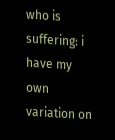who is suffering: i have my own variation on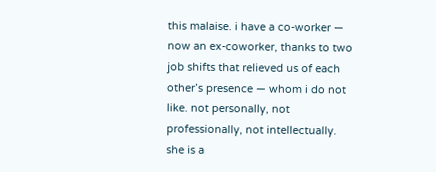this malaise. i have a co-worker — now an ex-coworker, thanks to two job shifts that relieved us of each other’s presence — whom i do not like. not personally, not professionally, not intellectually. she is a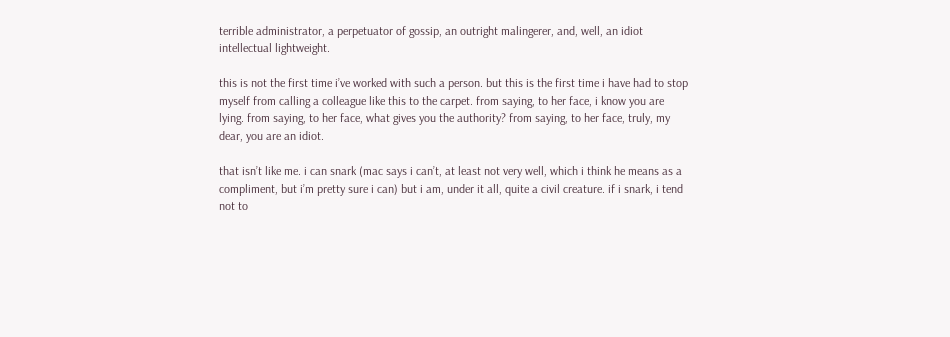terrible administrator, a perpetuator of gossip, an outright malingerer, and, well, an idiot intellectual lightweight.

this is not the first time i’ve worked with such a person. but this is the first time i have had to stop myself from calling a colleague like this to the carpet. from saying, to her face, i know you are lying. from saying, to her face, what gives you the authority? from saying, to her face, truly, my dear, you are an idiot.

that isn’t like me. i can snark (mac says i can’t, at least not very well, which i think he means as a compliment, but i’m pretty sure i can) but i am, under it all, quite a civil creature. if i snark, i tend not to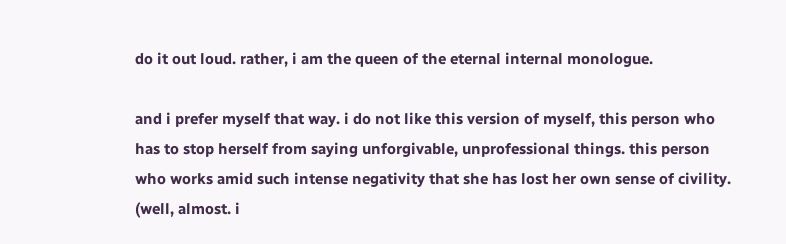do it out loud. rather, i am the queen of the eternal internal monologue.

and i prefer myself that way. i do not like this version of myself, this person who has to stop herself from saying unforgivable, unprofessional things. this person who works amid such intense negativity that she has lost her own sense of civility. (well, almost. i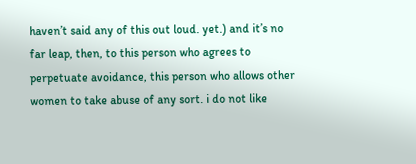haven’t said any of this out loud. yet.) and it’s no far leap, then, to this person who agrees to perpetuate avoidance, this person who allows other women to take abuse of any sort. i do not like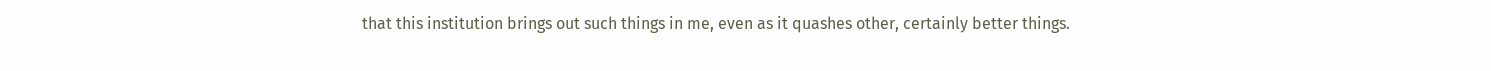that this institution brings out such things in me, even as it quashes other, certainly better things.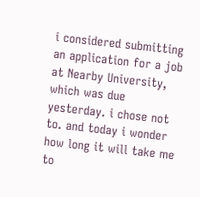i considered submitting an application for a job at Nearby University, which was due yesterday. i chose not to. and today i wonder how long it will take me to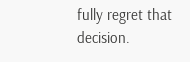fully regret that decision.